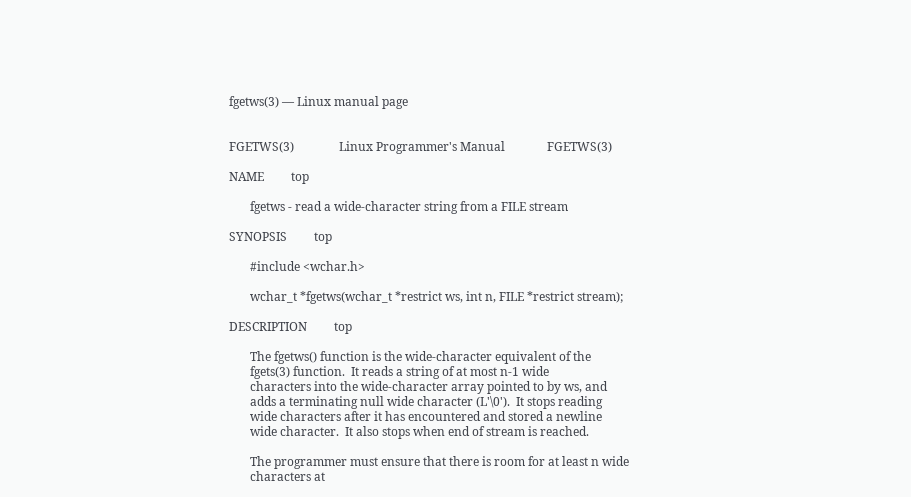fgetws(3) — Linux manual page


FGETWS(3)               Linux Programmer's Manual              FGETWS(3)

NAME         top

       fgetws - read a wide-character string from a FILE stream

SYNOPSIS         top

       #include <wchar.h>

       wchar_t *fgetws(wchar_t *restrict ws, int n, FILE *restrict stream);

DESCRIPTION         top

       The fgetws() function is the wide-character equivalent of the
       fgets(3) function.  It reads a string of at most n-1 wide
       characters into the wide-character array pointed to by ws, and
       adds a terminating null wide character (L'\0').  It stops reading
       wide characters after it has encountered and stored a newline
       wide character.  It also stops when end of stream is reached.

       The programmer must ensure that there is room for at least n wide
       characters at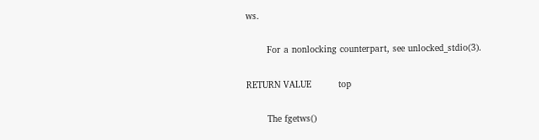ws.

       For a nonlocking counterpart, see unlocked_stdio(3).

RETURN VALUE         top

       The fgetws()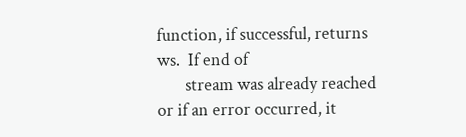function, if successful, returns ws.  If end of
       stream was already reached or if an error occurred, it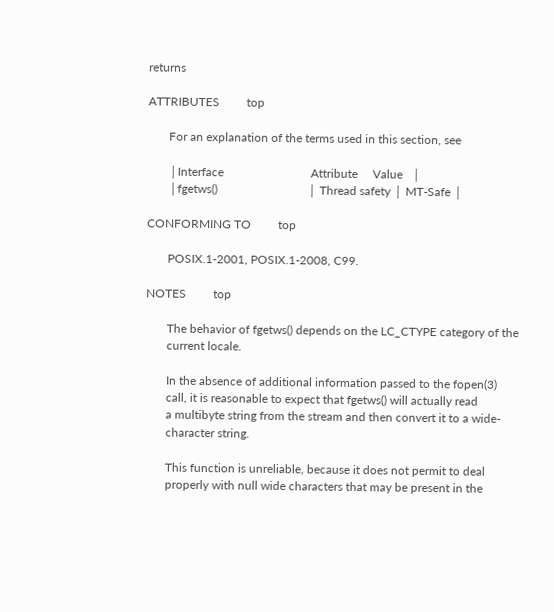returns

ATTRIBUTES         top

       For an explanation of the terms used in this section, see

       │Interface                             Attribute     Value   │
       │fgetws()                              │ Thread safety │ MT-Safe │

CONFORMING TO         top

       POSIX.1-2001, POSIX.1-2008, C99.

NOTES         top

       The behavior of fgetws() depends on the LC_CTYPE category of the
       current locale.

       In the absence of additional information passed to the fopen(3)
       call, it is reasonable to expect that fgetws() will actually read
       a multibyte string from the stream and then convert it to a wide-
       character string.

       This function is unreliable, because it does not permit to deal
       properly with null wide characters that may be present in the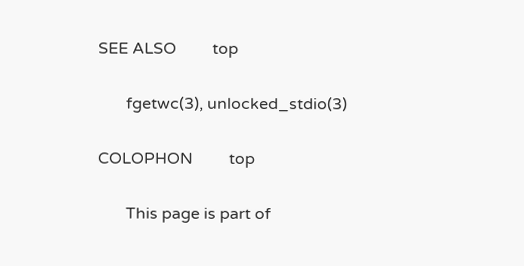SEE ALSO         top

       fgetwc(3), unlocked_stdio(3)

COLOPHON         top

       This page is part of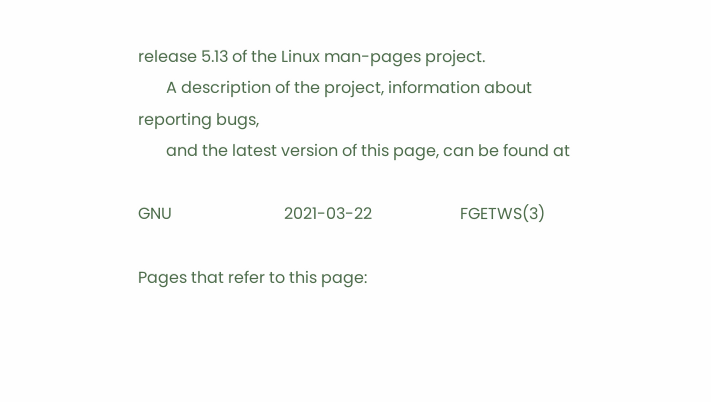release 5.13 of the Linux man-pages project.
       A description of the project, information about reporting bugs,
       and the latest version of this page, can be found at

GNU                            2021-03-22                      FGETWS(3)

Pages that refer to this page: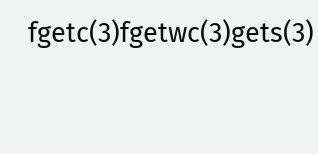fgetc(3)fgetwc(3)gets(3)